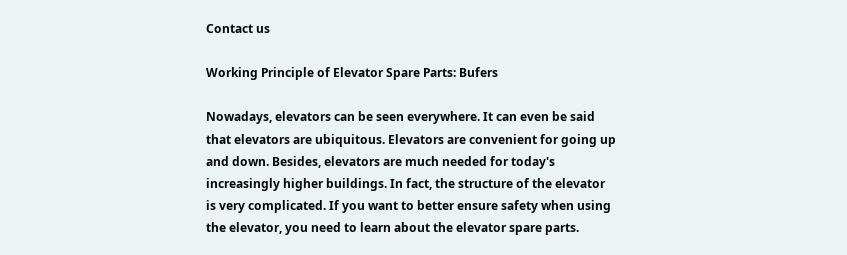Contact us

Working Principle of Elevator Spare Parts: Bufers

Nowadays, elevators can be seen everywhere. It can even be said that elevators are ubiquitous. Elevators are convenient for going up and down. Besides, elevators are much needed for today's increasingly higher buildings. In fact, the structure of the elevator is very complicated. If you want to better ensure safety when using the elevator, you need to learn about the elevator spare parts.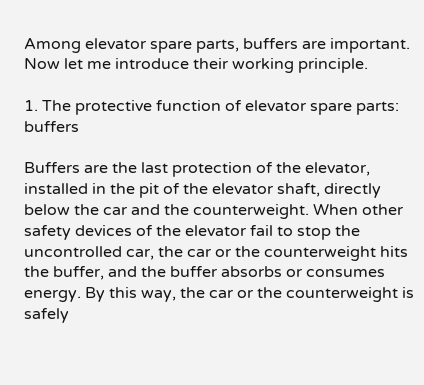Among elevator spare parts, buffers are important. Now let me introduce their working principle.

1. The protective function of elevator spare parts: buffers

Buffers are the last protection of the elevator, installed in the pit of the elevator shaft, directly below the car and the counterweight. When other safety devices of the elevator fail to stop the uncontrolled car, the car or the counterweight hits the buffer, and the buffer absorbs or consumes energy. By this way, the car or the counterweight is safely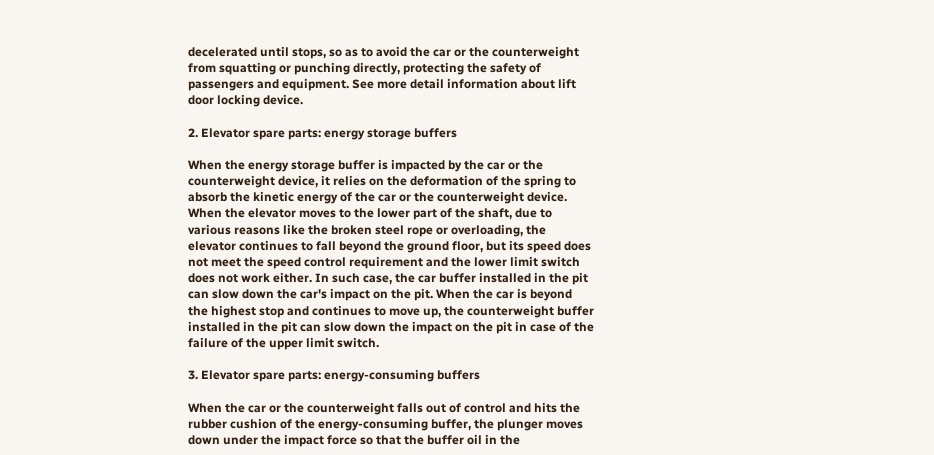decelerated until stops, so as to avoid the car or the counterweight from squatting or punching directly, protecting the safety of passengers and equipment. See more detail information about lift door locking device.

2. Elevator spare parts: energy storage buffers

When the energy storage buffer is impacted by the car or the counterweight device, it relies on the deformation of the spring to absorb the kinetic energy of the car or the counterweight device. When the elevator moves to the lower part of the shaft, due to various reasons like the broken steel rope or overloading, the elevator continues to fall beyond the ground floor, but its speed does not meet the speed control requirement and the lower limit switch does not work either. In such case, the car buffer installed in the pit can slow down the car's impact on the pit. When the car is beyond the highest stop and continues to move up, the counterweight buffer installed in the pit can slow down the impact on the pit in case of the failure of the upper limit switch.

3. Elevator spare parts: energy-consuming buffers

When the car or the counterweight falls out of control and hits the rubber cushion of the energy-consuming buffer, the plunger moves down under the impact force so that the buffer oil in the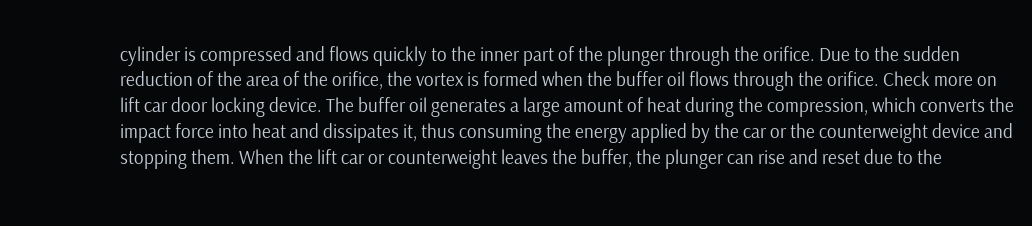cylinder is compressed and flows quickly to the inner part of the plunger through the orifice. Due to the sudden reduction of the area of the orifice, the vortex is formed when the buffer oil flows through the orifice. Check more on lift car door locking device. The buffer oil generates a large amount of heat during the compression, which converts the impact force into heat and dissipates it, thus consuming the energy applied by the car or the counterweight device and stopping them. When the lift car or counterweight leaves the buffer, the plunger can rise and reset due to the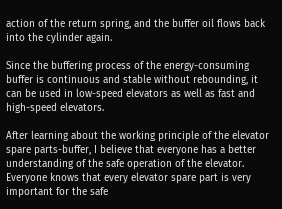action of the return spring, and the buffer oil flows back into the cylinder again.

Since the buffering process of the energy-consuming buffer is continuous and stable without rebounding, it can be used in low-speed elevators as well as fast and high-speed elevators.

After learning about the working principle of the elevator spare parts-buffer, I believe that everyone has a better understanding of the safe operation of the elevator. Everyone knows that every elevator spare part is very important for the safe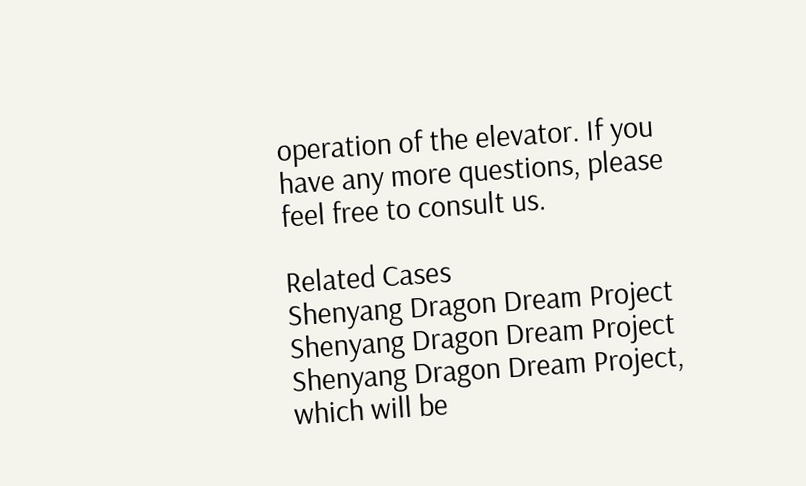operation of the elevator. If you have any more questions, please feel free to consult us.

Related Cases
Shenyang Dragon Dream Project
Shenyang Dragon Dream Project
Shenyang Dragon Dream Project, which will be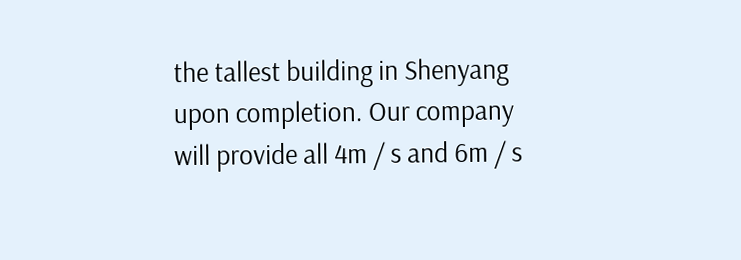the tallest building in Shenyang upon completion. Our company will provide all 4m / s and 6m / s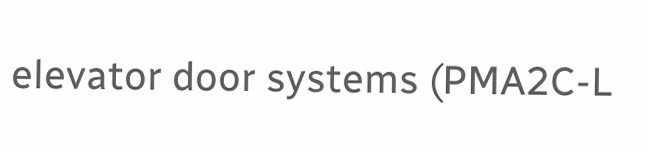elevator door systems (PMA2C-L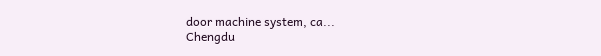door machine system, ca...
Chengdu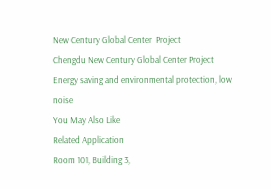New Century Global Center  Project
Chengdu New Century Global Center Project
Energy saving and environmental protection, low noise
You May Also Like
Related Application
Room 101, Building 3,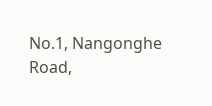No.1, Nangonghe Road,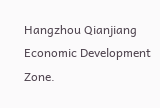Hangzhou Qianjiang Economic Development Zone.